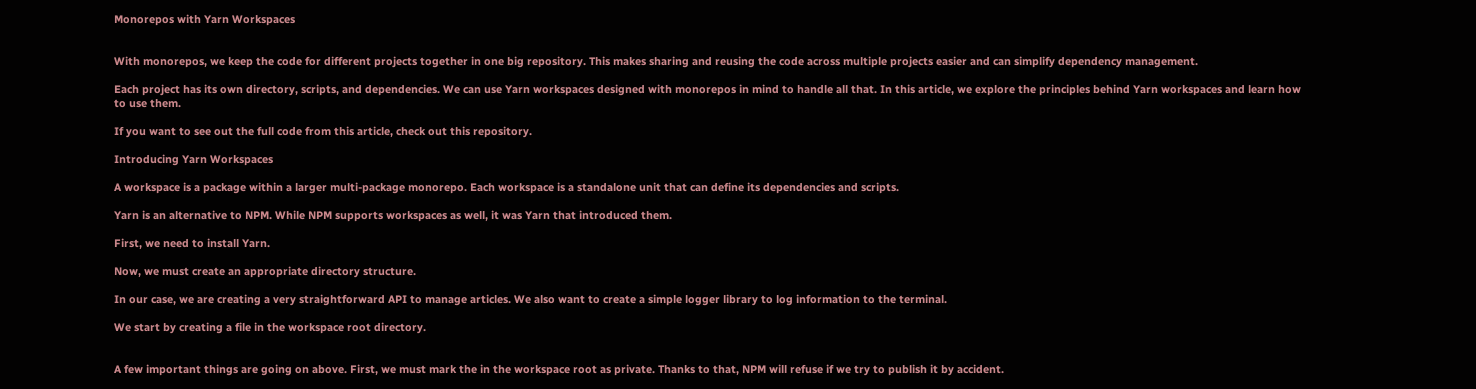Monorepos with Yarn Workspaces


With monorepos, we keep the code for different projects together in one big repository. This makes sharing and reusing the code across multiple projects easier and can simplify dependency management.

Each project has its own directory, scripts, and dependencies. We can use Yarn workspaces designed with monorepos in mind to handle all that. In this article, we explore the principles behind Yarn workspaces and learn how to use them.

If you want to see out the full code from this article, check out this repository.

Introducing Yarn Workspaces

A workspace is a package within a larger multi-package monorepo. Each workspace is a standalone unit that can define its dependencies and scripts.

Yarn is an alternative to NPM. While NPM supports workspaces as well, it was Yarn that introduced them.

First, we need to install Yarn.

Now, we must create an appropriate directory structure.

In our case, we are creating a very straightforward API to manage articles. We also want to create a simple logger library to log information to the terminal.

We start by creating a file in the workspace root directory.


A few important things are going on above. First, we must mark the in the workspace root as private. Thanks to that, NPM will refuse if we try to publish it by accident.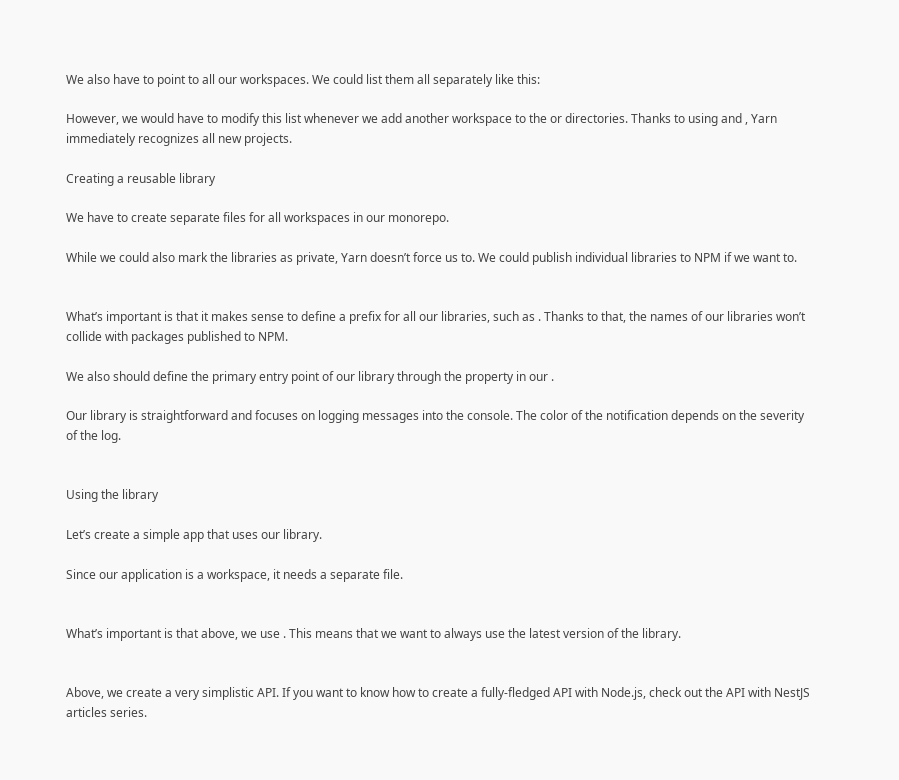We also have to point to all our workspaces. We could list them all separately like this:

However, we would have to modify this list whenever we add another workspace to the or directories. Thanks to using and , Yarn immediately recognizes all new projects.

Creating a reusable library

We have to create separate files for all workspaces in our monorepo.

While we could also mark the libraries as private, Yarn doesn’t force us to. We could publish individual libraries to NPM if we want to.


What’s important is that it makes sense to define a prefix for all our libraries, such as . Thanks to that, the names of our libraries won’t collide with packages published to NPM.

We also should define the primary entry point of our library through the property in our .

Our library is straightforward and focuses on logging messages into the console. The color of the notification depends on the severity of the log.


Using the library

Let’s create a simple app that uses our library.

Since our application is a workspace, it needs a separate file.


What’s important is that above, we use . This means that we want to always use the latest version of the library.


Above, we create a very simplistic API. If you want to know how to create a fully-fledged API with Node.js, check out the API with NestJS articles series.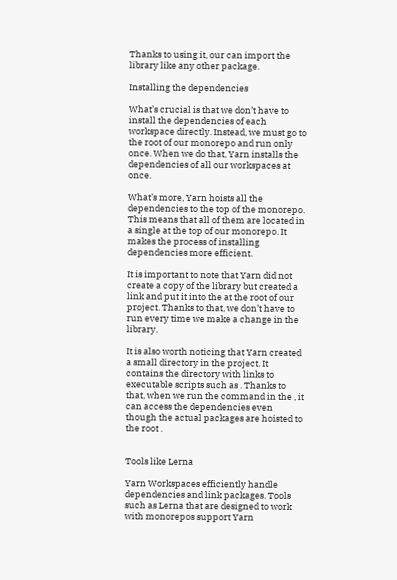Thanks to using it, our can import the library like any other package.

Installing the dependencies

What’s crucial is that we don’t have to install the dependencies of each workspace directly. Instead, we must go to the root of our monorepo and run only once. When we do that, Yarn installs the dependencies of all our workspaces at once.

What’s more, Yarn hoists all the dependencies to the top of the monorepo. This means that all of them are located in a single at the top of our monorepo. It makes the process of installing dependencies more efficient.

It is important to note that Yarn did not create a copy of the library but created a link and put it into the at the root of our project. Thanks to that, we don’t have to run every time we make a change in the library.

It is also worth noticing that Yarn created a small directory in the project. It contains the directory with links to executable scripts such as . Thanks to that, when we run the command in the , it can access the dependencies even though the actual packages are hoisted to the root .


Tools like Lerna

Yarn Workspaces efficiently handle dependencies and link packages. Tools such as Lerna that are designed to work with monorepos support Yarn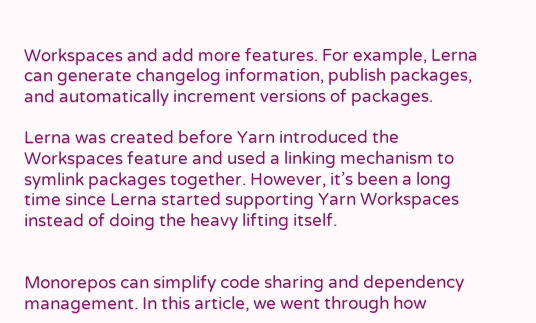Workspaces and add more features. For example, Lerna can generate changelog information, publish packages, and automatically increment versions of packages.

Lerna was created before Yarn introduced the Workspaces feature and used a linking mechanism to symlink packages together. However, it’s been a long time since Lerna started supporting Yarn Workspaces instead of doing the heavy lifting itself.


Monorepos can simplify code sharing and dependency management. In this article, we went through how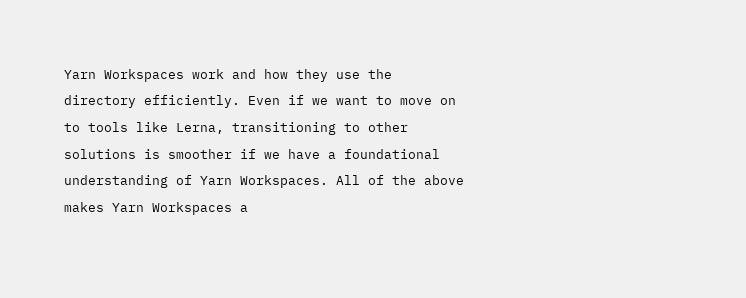Yarn Workspaces work and how they use the directory efficiently. Even if we want to move on to tools like Lerna, transitioning to other solutions is smoother if we have a foundational understanding of Yarn Workspaces. All of the above makes Yarn Workspaces a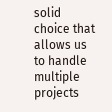solid choice that allows us to handle multiple projects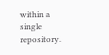within a single repository.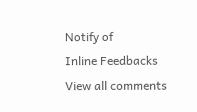Notify of
Inline Feedbacks
View all comments